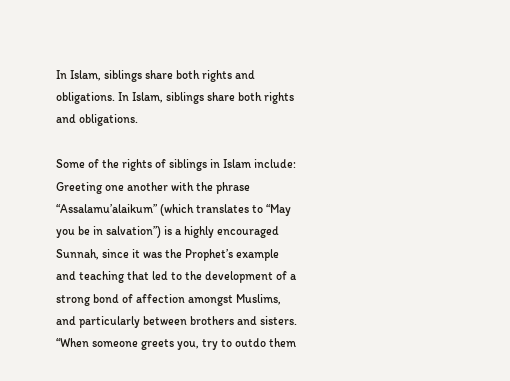In Islam, siblings share both rights and obligations. In Islam, siblings share both rights and obligations.

Some of the rights of siblings in Islam include: Greeting one another with the phrase “Assalamu’alaikum” (which translates to “May you be in salvation”) is a highly encouraged Sunnah, since it was the Prophet’s example and teaching that led to the development of a strong bond of affection amongst Muslims, and particularly between brothers and sisters. “When someone greets you, try to outdo them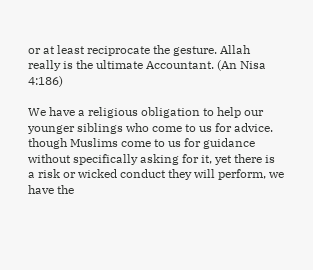or at least reciprocate the gesture. Allah really is the ultimate Accountant. (An Nisa 4:186)

We have a religious obligation to help our younger siblings who come to us for advice. though Muslims come to us for guidance without specifically asking for it, yet there is a risk or wicked conduct they will perform, we have the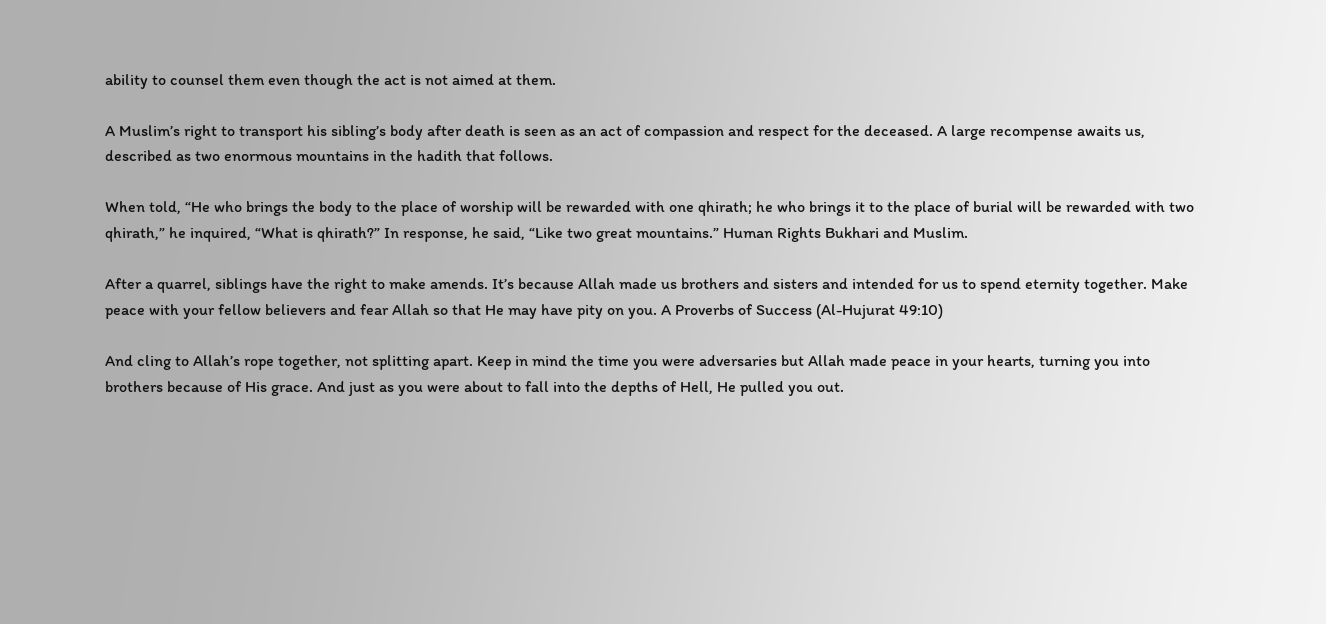ability to counsel them even though the act is not aimed at them.

A Muslim’s right to transport his sibling’s body after death is seen as an act of compassion and respect for the deceased. A large recompense awaits us, described as two enormous mountains in the hadith that follows.

When told, “He who brings the body to the place of worship will be rewarded with one qhirath; he who brings it to the place of burial will be rewarded with two qhirath,” he inquired, “What is qhirath?” In response, he said, “Like two great mountains.” Human Rights Bukhari and Muslim.

After a quarrel, siblings have the right to make amends. It’s because Allah made us brothers and sisters and intended for us to spend eternity together. Make peace with your fellow believers and fear Allah so that He may have pity on you. A Proverbs of Success (Al-Hujurat 49:10)

And cling to Allah’s rope together, not splitting apart. Keep in mind the time you were adversaries but Allah made peace in your hearts, turning you into brothers because of His grace. And just as you were about to fall into the depths of Hell, He pulled you out.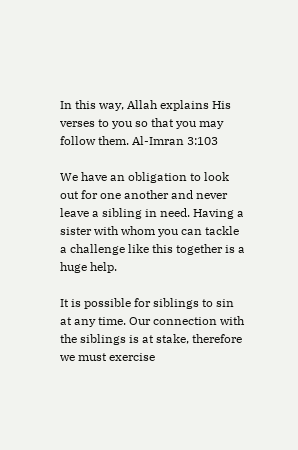In this way, Allah explains His verses to you so that you may follow them. Al-Imran 3:103

We have an obligation to look out for one another and never leave a sibling in need. Having a sister with whom you can tackle a challenge like this together is a huge help.

It is possible for siblings to sin at any time. Our connection with the siblings is at stake, therefore we must exercise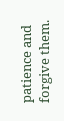patience and forgive them.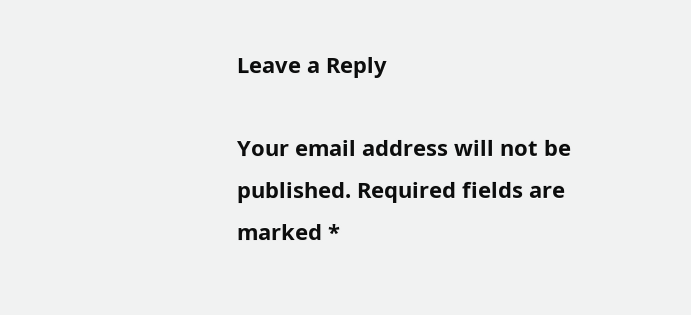Leave a Reply

Your email address will not be published. Required fields are marked *